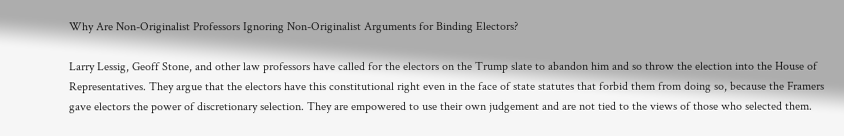Why Are Non-Originalist Professors Ignoring Non-Originalist Arguments for Binding Electors?

Larry Lessig, Geoff Stone, and other law professors have called for the electors on the Trump slate to abandon him and so throw the election into the House of Representatives. They argue that the electors have this constitutional right even in the face of state statutes that forbid them from doing so, because the Framers gave electors the power of discretionary selection. They are empowered to use their own judgement and are not tied to the views of those who selected them.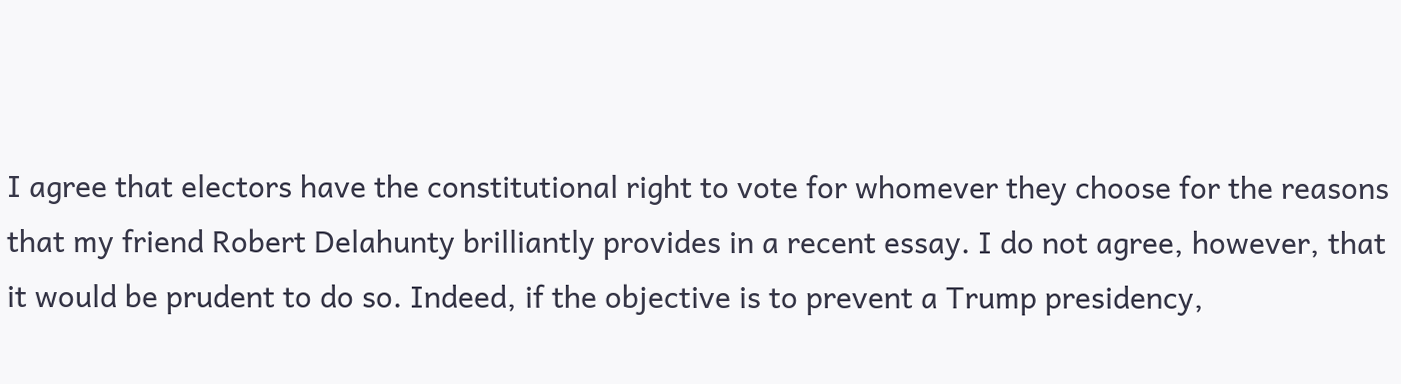I agree that electors have the constitutional right to vote for whomever they choose for the reasons that my friend Robert Delahunty brilliantly provides in a recent essay. I do not agree, however, that it would be prudent to do so. Indeed, if the objective is to prevent a Trump presidency,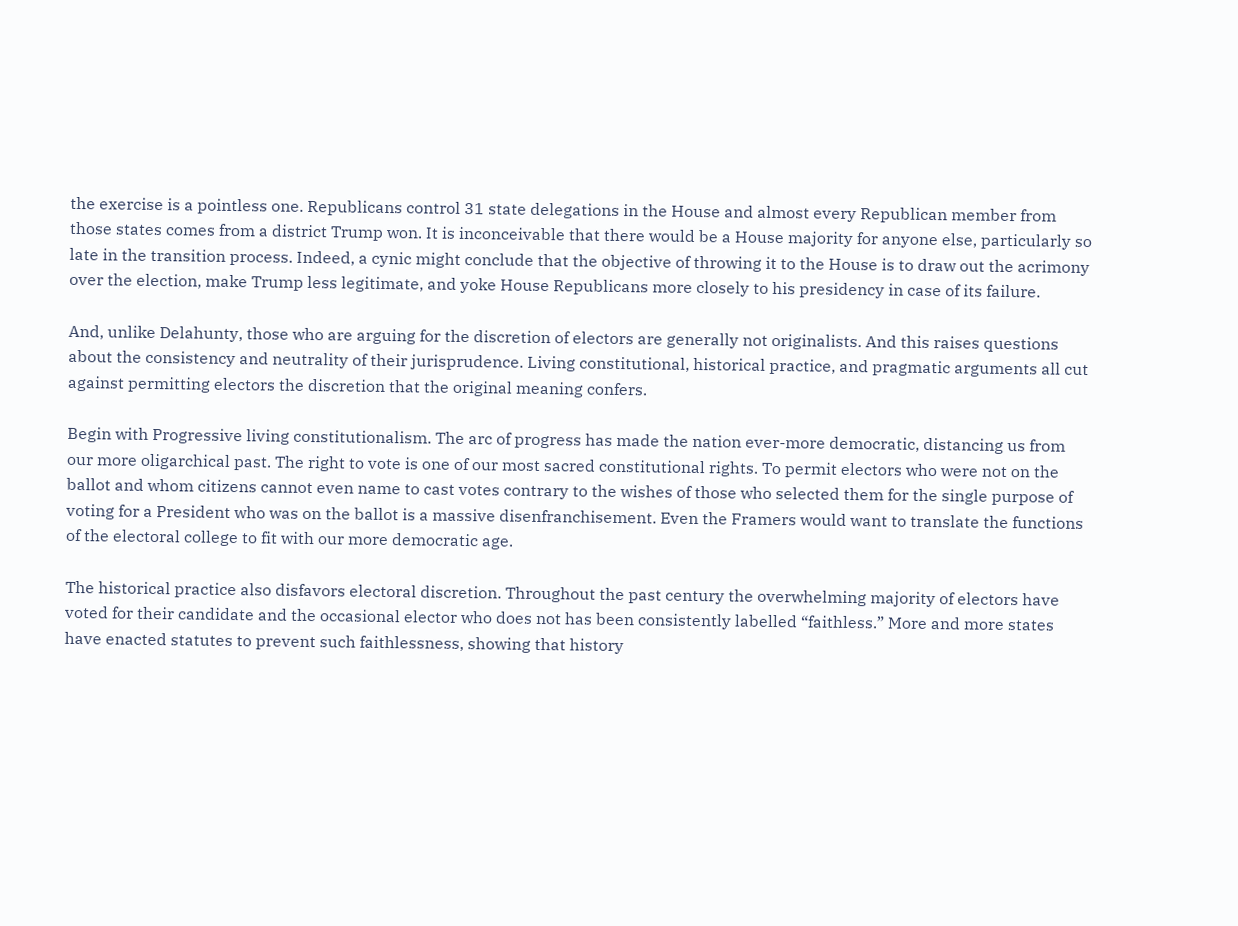the exercise is a pointless one. Republicans control 31 state delegations in the House and almost every Republican member from those states comes from a district Trump won. It is inconceivable that there would be a House majority for anyone else, particularly so late in the transition process. Indeed, a cynic might conclude that the objective of throwing it to the House is to draw out the acrimony over the election, make Trump less legitimate, and yoke House Republicans more closely to his presidency in case of its failure.

And, unlike Delahunty, those who are arguing for the discretion of electors are generally not originalists. And this raises questions about the consistency and neutrality of their jurisprudence. Living constitutional, historical practice, and pragmatic arguments all cut against permitting electors the discretion that the original meaning confers.

Begin with Progressive living constitutionalism. The arc of progress has made the nation ever-more democratic, distancing us from our more oligarchical past. The right to vote is one of our most sacred constitutional rights. To permit electors who were not on the ballot and whom citizens cannot even name to cast votes contrary to the wishes of those who selected them for the single purpose of voting for a President who was on the ballot is a massive disenfranchisement. Even the Framers would want to translate the functions of the electoral college to fit with our more democratic age.

The historical practice also disfavors electoral discretion. Throughout the past century the overwhelming majority of electors have voted for their candidate and the occasional elector who does not has been consistently labelled “faithless.” More and more states have enacted statutes to prevent such faithlessness, showing that history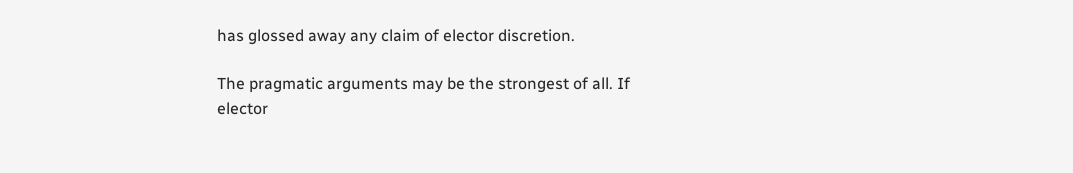has glossed away any claim of elector discretion.

The pragmatic arguments may be the strongest of all. If elector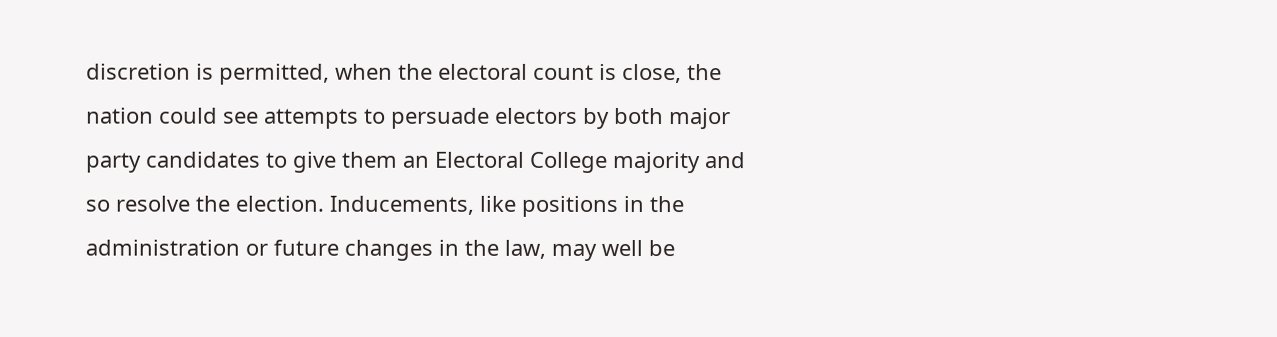discretion is permitted, when the electoral count is close, the nation could see attempts to persuade electors by both major party candidates to give them an Electoral College majority and so resolve the election. Inducements, like positions in the administration or future changes in the law, may well be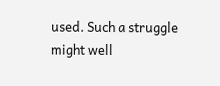used. Such a struggle might well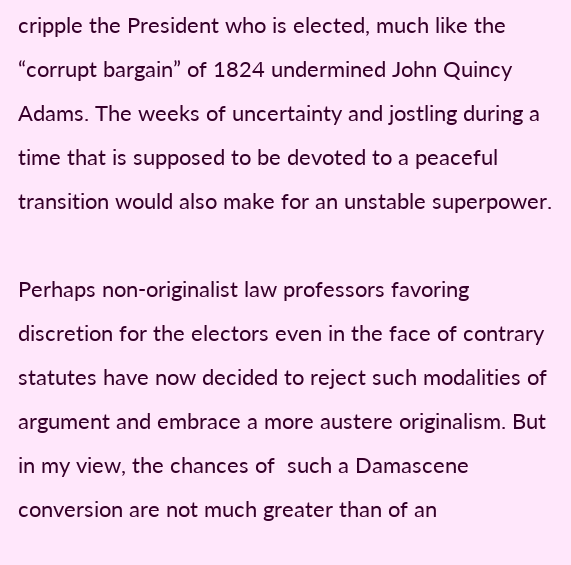cripple the President who is elected, much like the “corrupt bargain” of 1824 undermined John Quincy Adams. The weeks of uncertainty and jostling during a time that is supposed to be devoted to a peaceful transition would also make for an unstable superpower.

Perhaps non-originalist law professors favoring discretion for the electors even in the face of contrary statutes have now decided to reject such modalities of argument and embrace a more austere originalism. But in my view, the chances of  such a Damascene conversion are not much greater than of an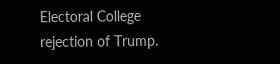Electoral College rejection of Trump.